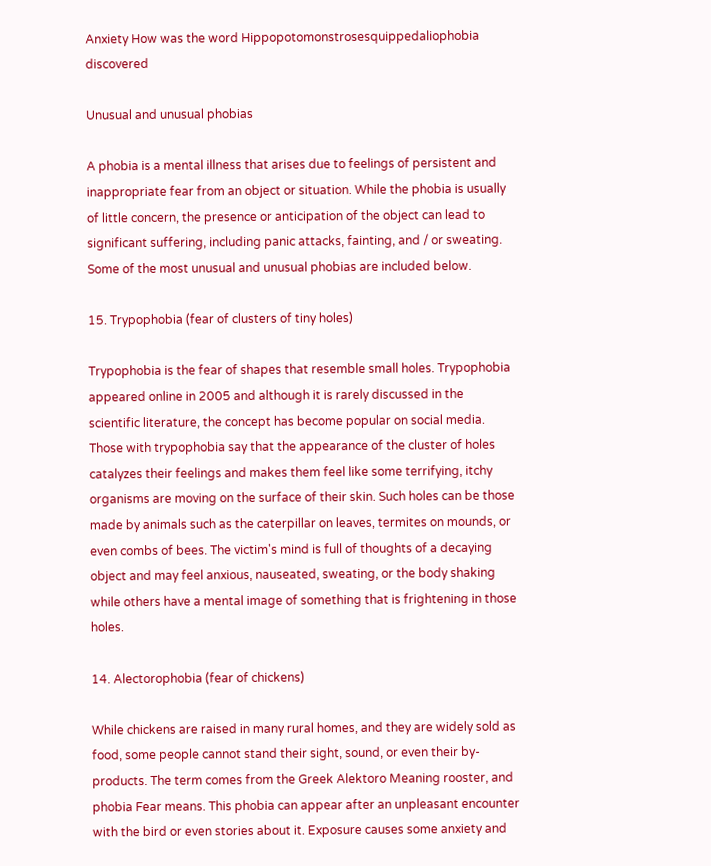Anxiety How was the word Hippopotomonstrosesquippedaliophobia discovered

Unusual and unusual phobias

A phobia is a mental illness that arises due to feelings of persistent and inappropriate fear from an object or situation. While the phobia is usually of little concern, the presence or anticipation of the object can lead to significant suffering, including panic attacks, fainting, and / or sweating. Some of the most unusual and unusual phobias are included below.

15. Trypophobia (fear of clusters of tiny holes)

Trypophobia is the fear of shapes that resemble small holes. Trypophobia appeared online in 2005 and although it is rarely discussed in the scientific literature, the concept has become popular on social media. Those with trypophobia say that the appearance of the cluster of holes catalyzes their feelings and makes them feel like some terrifying, itchy organisms are moving on the surface of their skin. Such holes can be those made by animals such as the caterpillar on leaves, termites on mounds, or even combs of bees. The victim's mind is full of thoughts of a decaying object and may feel anxious, nauseated, sweating, or the body shaking while others have a mental image of something that is frightening in those holes.

14. Alectorophobia (fear of chickens)

While chickens are raised in many rural homes, and they are widely sold as food, some people cannot stand their sight, sound, or even their by-products. The term comes from the Greek Alektoro Meaning rooster, and phobia Fear means. This phobia can appear after an unpleasant encounter with the bird or even stories about it. Exposure causes some anxiety and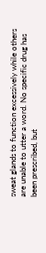sweat glands to function excessively while others are unable to utter a word. No specific drug has been prescribed, but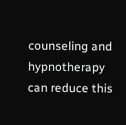counseling and hypnotherapy can reduce this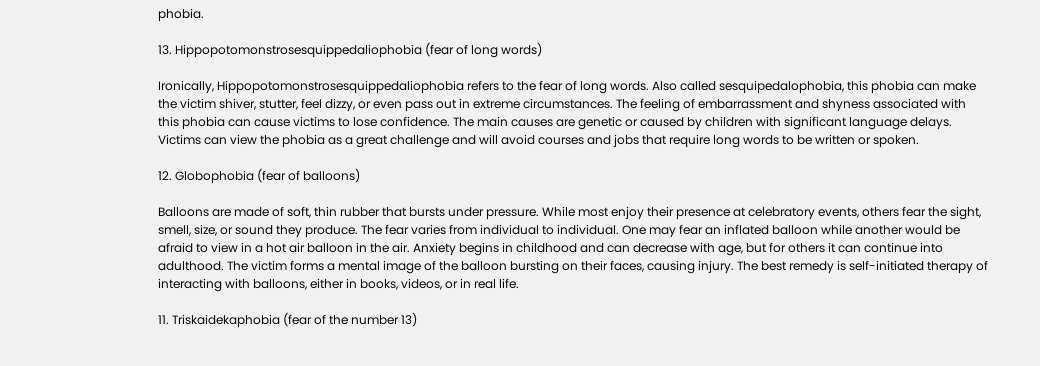phobia.

13. Hippopotomonstrosesquippedaliophobia (fear of long words)

Ironically, Hippopotomonstrosesquippedaliophobia refers to the fear of long words. Also called sesquipedalophobia, this phobia can make the victim shiver, stutter, feel dizzy, or even pass out in extreme circumstances. The feeling of embarrassment and shyness associated with this phobia can cause victims to lose confidence. The main causes are genetic or caused by children with significant language delays. Victims can view the phobia as a great challenge and will avoid courses and jobs that require long words to be written or spoken.

12. Globophobia (fear of balloons)

Balloons are made of soft, thin rubber that bursts under pressure. While most enjoy their presence at celebratory events, others fear the sight, smell, size, or sound they produce. The fear varies from individual to individual. One may fear an inflated balloon while another would be afraid to view in a hot air balloon in the air. Anxiety begins in childhood and can decrease with age, but for others it can continue into adulthood. The victim forms a mental image of the balloon bursting on their faces, causing injury. The best remedy is self-initiated therapy of interacting with balloons, either in books, videos, or in real life.

11. Triskaidekaphobia (fear of the number 13)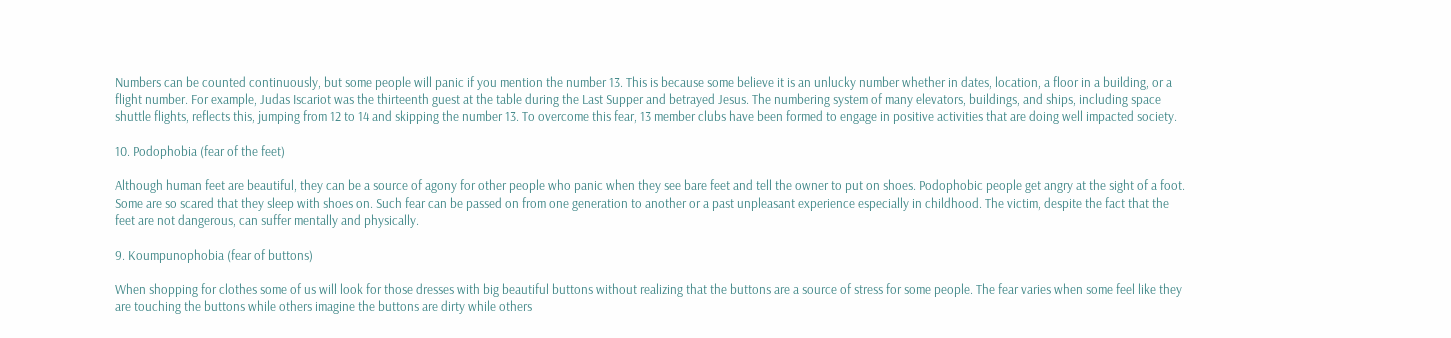Numbers can be counted continuously, but some people will panic if you mention the number 13. This is because some believe it is an unlucky number whether in dates, location, a floor in a building, or a flight number. For example, Judas Iscariot was the thirteenth guest at the table during the Last Supper and betrayed Jesus. The numbering system of many elevators, buildings, and ships, including space shuttle flights, reflects this, jumping from 12 to 14 and skipping the number 13. To overcome this fear, 13 member clubs have been formed to engage in positive activities that are doing well impacted society.

10. Podophobia (fear of the feet)

Although human feet are beautiful, they can be a source of agony for other people who panic when they see bare feet and tell the owner to put on shoes. Podophobic people get angry at the sight of a foot. Some are so scared that they sleep with shoes on. Such fear can be passed on from one generation to another or a past unpleasant experience especially in childhood. The victim, despite the fact that the feet are not dangerous, can suffer mentally and physically.

9. Koumpunophobia (fear of buttons)

When shopping for clothes some of us will look for those dresses with big beautiful buttons without realizing that the buttons are a source of stress for some people. The fear varies when some feel like they are touching the buttons while others imagine the buttons are dirty while others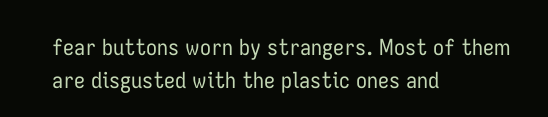fear buttons worn by strangers. Most of them are disgusted with the plastic ones and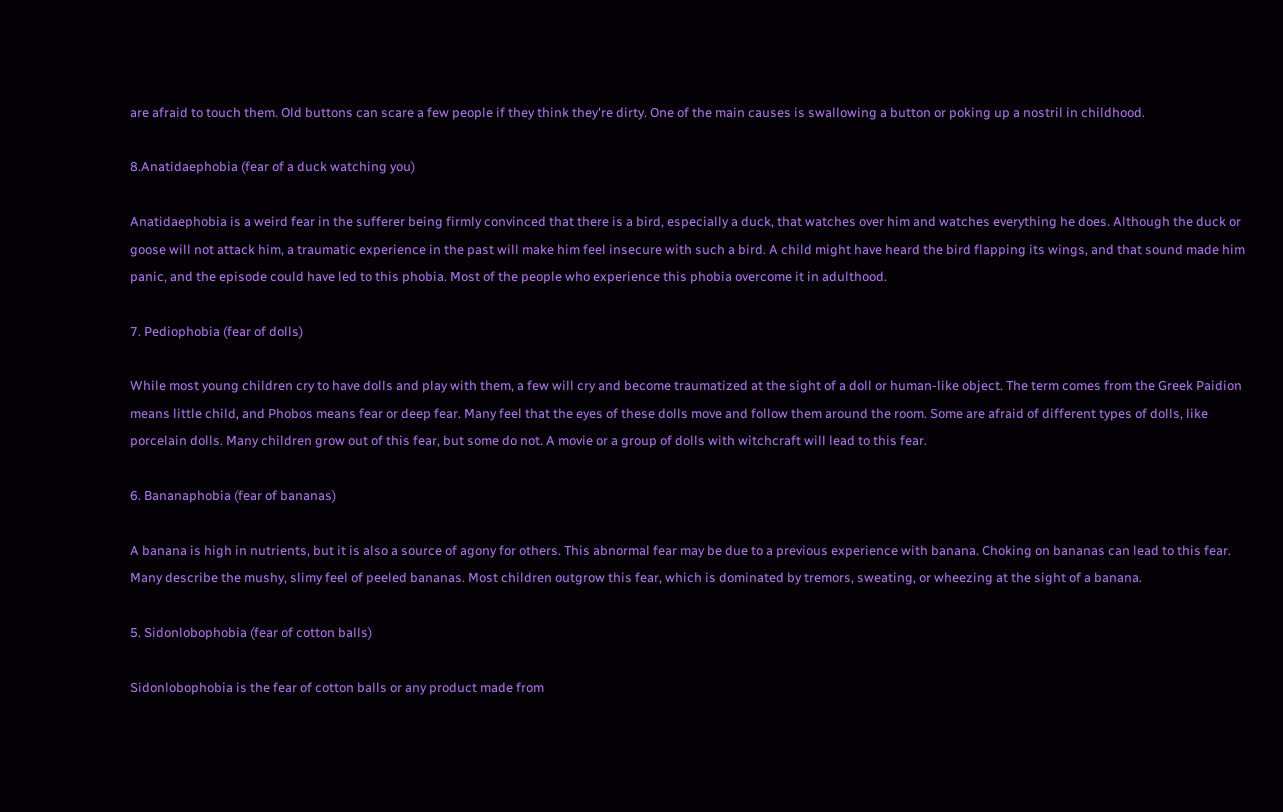are afraid to touch them. Old buttons can scare a few people if they think they're dirty. One of the main causes is swallowing a button or poking up a nostril in childhood.

8.Anatidaephobia (fear of a duck watching you)

Anatidaephobia is a weird fear in the sufferer being firmly convinced that there is a bird, especially a duck, that watches over him and watches everything he does. Although the duck or goose will not attack him, a traumatic experience in the past will make him feel insecure with such a bird. A child might have heard the bird flapping its wings, and that sound made him panic, and the episode could have led to this phobia. Most of the people who experience this phobia overcome it in adulthood.

7. Pediophobia (fear of dolls)

While most young children cry to have dolls and play with them, a few will cry and become traumatized at the sight of a doll or human-like object. The term comes from the Greek Paidion means little child, and Phobos means fear or deep fear. Many feel that the eyes of these dolls move and follow them around the room. Some are afraid of different types of dolls, like porcelain dolls. Many children grow out of this fear, but some do not. A movie or a group of dolls with witchcraft will lead to this fear.

6. Bananaphobia (fear of bananas)

A banana is high in nutrients, but it is also a source of agony for others. This abnormal fear may be due to a previous experience with banana. Choking on bananas can lead to this fear. Many describe the mushy, slimy feel of peeled bananas. Most children outgrow this fear, which is dominated by tremors, sweating, or wheezing at the sight of a banana.

5. Sidonlobophobia (fear of cotton balls)

Sidonlobophobia is the fear of cotton balls or any product made from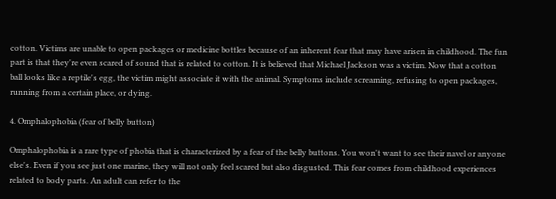cotton. Victims are unable to open packages or medicine bottles because of an inherent fear that may have arisen in childhood. The fun part is that they're even scared of sound that is related to cotton. It is believed that Michael Jackson was a victim. Now that a cotton ball looks like a reptile's egg, the victim might associate it with the animal. Symptoms include screaming, refusing to open packages, running from a certain place, or dying.

4. Omphalophobia (fear of belly button)

Omphalophobia is a rare type of phobia that is characterized by a fear of the belly buttons. You won't want to see their navel or anyone else's. Even if you see just one marine, they will not only feel scared but also disgusted. This fear comes from childhood experiences related to body parts. An adult can refer to the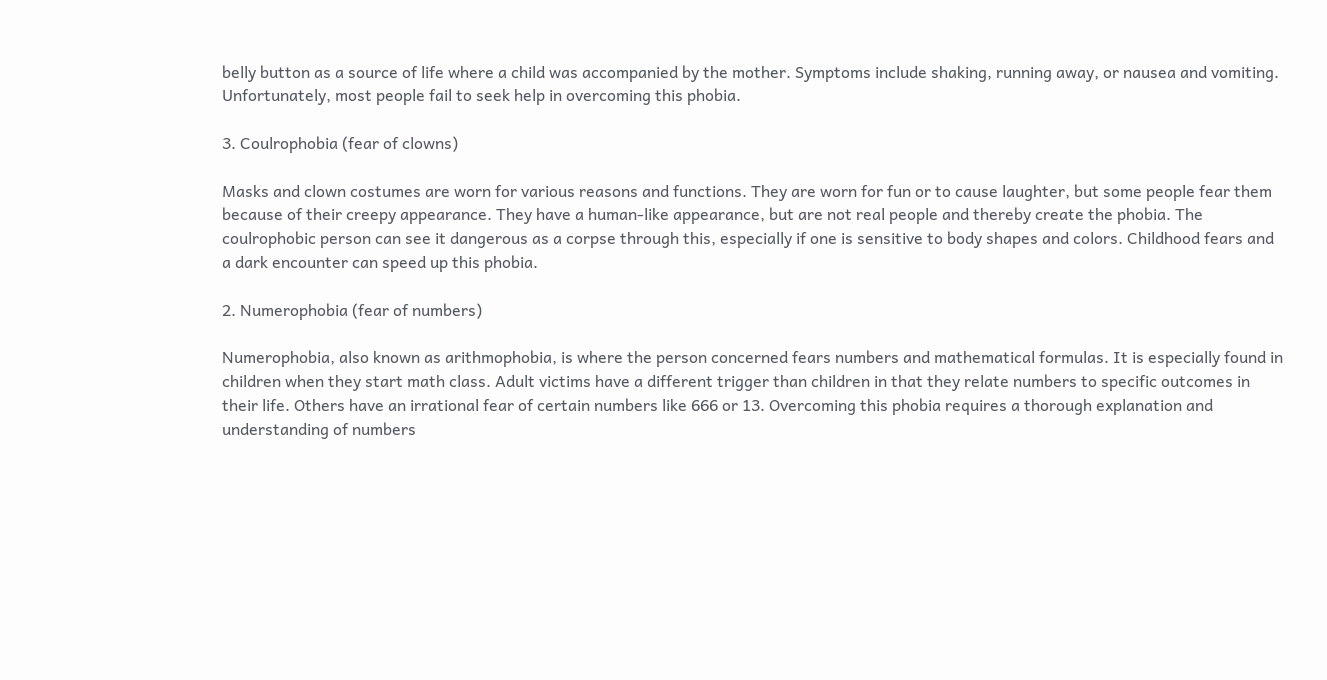belly button as a source of life where a child was accompanied by the mother. Symptoms include shaking, running away, or nausea and vomiting. Unfortunately, most people fail to seek help in overcoming this phobia.

3. Coulrophobia (fear of clowns)

Masks and clown costumes are worn for various reasons and functions. They are worn for fun or to cause laughter, but some people fear them because of their creepy appearance. They have a human-like appearance, but are not real people and thereby create the phobia. The coulrophobic person can see it dangerous as a corpse through this, especially if one is sensitive to body shapes and colors. Childhood fears and a dark encounter can speed up this phobia.

2. Numerophobia (fear of numbers)

Numerophobia, also known as arithmophobia, is where the person concerned fears numbers and mathematical formulas. It is especially found in children when they start math class. Adult victims have a different trigger than children in that they relate numbers to specific outcomes in their life. Others have an irrational fear of certain numbers like 666 or 13. Overcoming this phobia requires a thorough explanation and understanding of numbers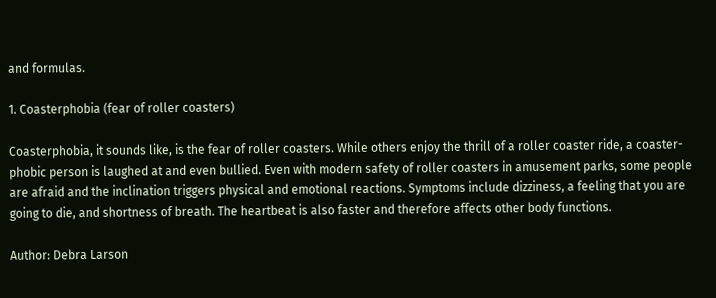and formulas.

1. Coasterphobia (fear of roller coasters)

Coasterphobia, it sounds like, is the fear of roller coasters. While others enjoy the thrill of a roller coaster ride, a coaster-phobic person is laughed at and even bullied. Even with modern safety of roller coasters in amusement parks, some people are afraid and the inclination triggers physical and emotional reactions. Symptoms include dizziness, a feeling that you are going to die, and shortness of breath. The heartbeat is also faster and therefore affects other body functions.

Author: Debra Larson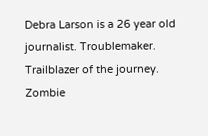Debra Larson is a 26 year old journalist. Troublemaker. Trailblazer of the journey. Zombie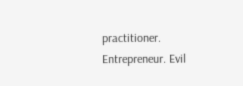practitioner. Entrepreneur. Evil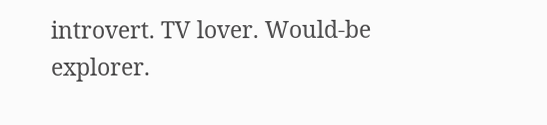introvert. TV lover. Would-be explorer.